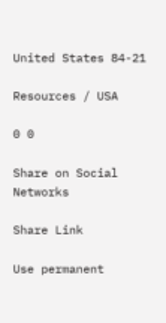United States 84-21

Resources / USA

0 0

Share on Social Networks

Share Link

Use permanent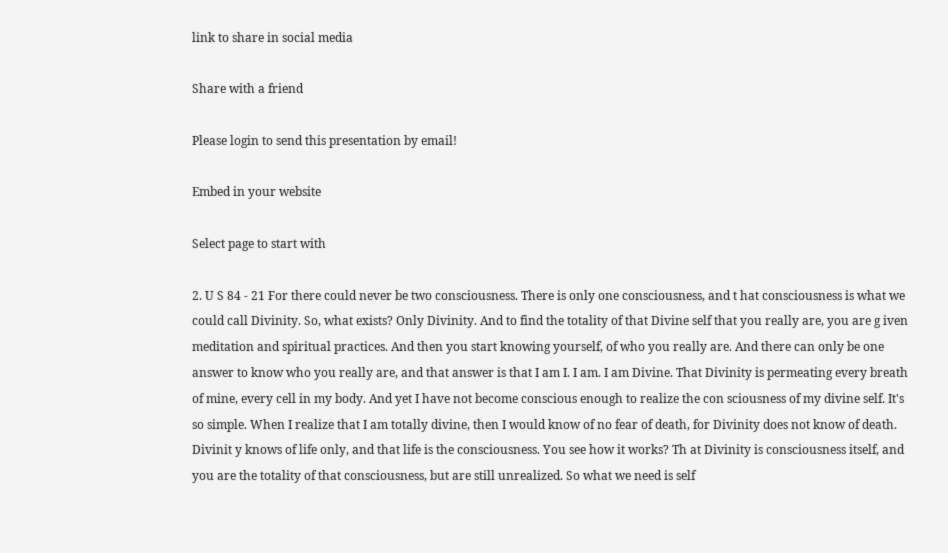link to share in social media

Share with a friend

Please login to send this presentation by email!

Embed in your website

Select page to start with

2. U S 84 - 21 For there could never be two consciousness. There is only one consciousness, and t hat consciousness is what we could call Divinity. So, what exists? Only Divinity. And to find the totality of that Divine self that you really are, you are g iven meditation and spiritual practices. And then you start knowing yourself, of who you really are. And there can only be one answer to know who you really are, and that answer is that I am I. I am. I am Divine. That Divinity is permeating every breath of mine, every cell in my body. And yet I have not become conscious enough to realize the con sciousness of my divine self. It's so simple. When I realize that I am totally divine, then I would know of no fear of death, for Divinity does not know of death. Divinit y knows of life only, and that life is the consciousness. You see how it works? Th at Divinity is consciousness itself, and you are the totality of that consciousness, but are still unrealized. So what we need is self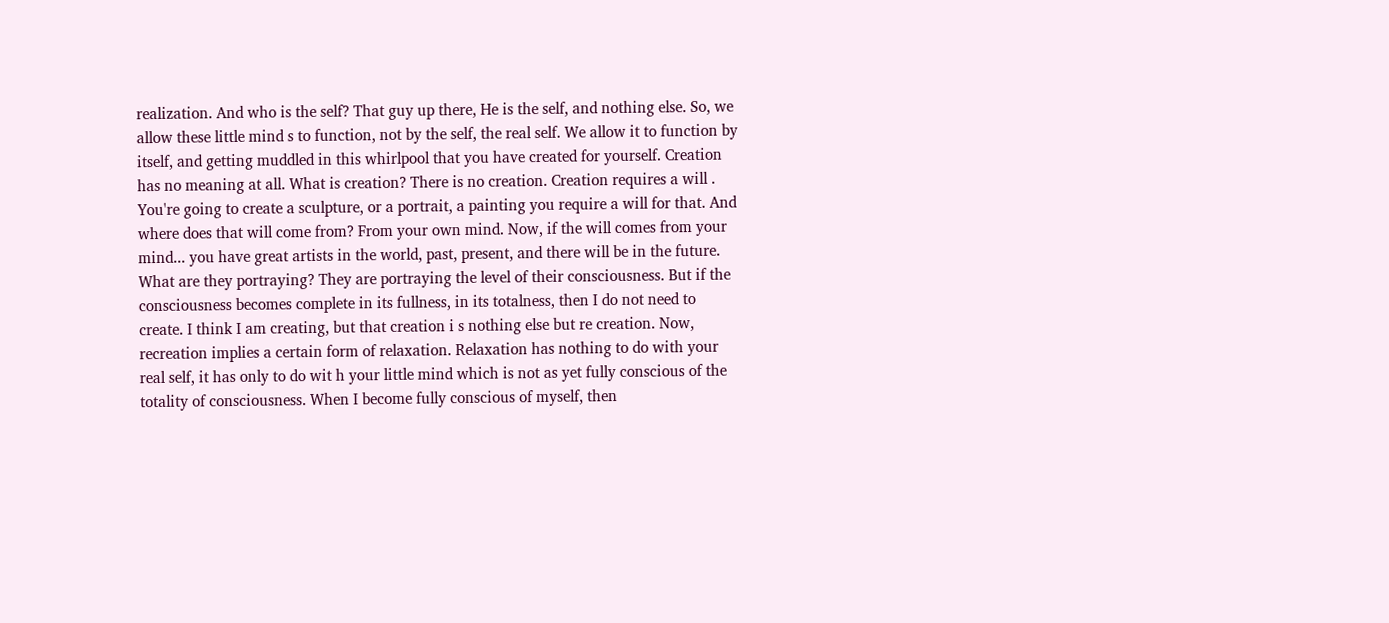realization. And who is the self? That guy up there, He is the self, and nothing else. So, we allow these little mind s to function, not by the self, the real self. We allow it to function by itself, and getting muddled in this whirlpool that you have created for yourself. Creation has no meaning at all. What is creation? There is no creation. Creation requires a will . You're going to create a sculpture, or a portrait, a painting you require a will for that. And where does that will come from? From your own mind. Now, if the will comes from your mind... you have great artists in the world, past, present, and there will be in the future. What are they portraying? They are portraying the level of their consciousness. But if the consciousness becomes complete in its fullness, in its totalness, then I do not need to create. I think I am creating, but that creation i s nothing else but re creation. Now, recreation implies a certain form of relaxation. Relaxation has nothing to do with your real self, it has only to do wit h your little mind which is not as yet fully conscious of the totality of consciousness. When I become fully conscious of myself, then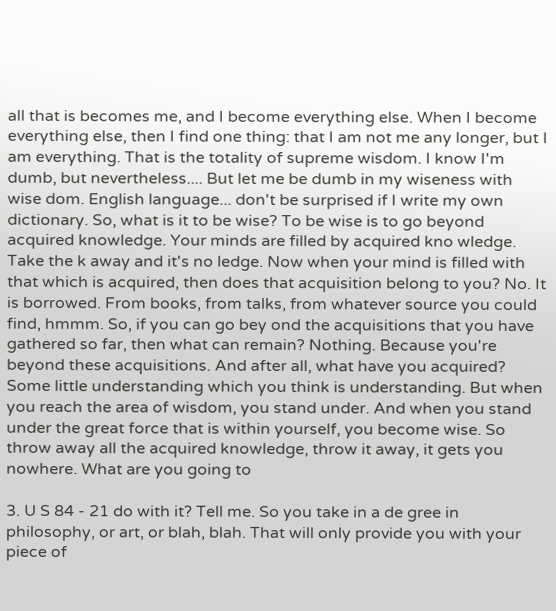all that is becomes me, and I become everything else. When I become everything else, then I find one thing: that I am not me any longer, but I am everything. That is the totality of supreme wisdom. I know I'm dumb, but nevertheless.... But let me be dumb in my wiseness with wise dom. English language... don't be surprised if I write my own dictionary. So, what is it to be wise? To be wise is to go beyond acquired knowledge. Your minds are filled by acquired kno wledge. Take the k away and it's no ledge. Now when your mind is filled with that which is acquired, then does that acquisition belong to you? No. It is borrowed. From books, from talks, from whatever source you could find, hmmm. So, if you can go bey ond the acquisitions that you have gathered so far, then what can remain? Nothing. Because you're beyond these acquisitions. And after all, what have you acquired? Some little understanding which you think is understanding. But when you reach the area of wisdom, you stand under. And when you stand under the great force that is within yourself, you become wise. So throw away all the acquired knowledge, throw it away, it gets you nowhere. What are you going to

3. U S 84 - 21 do with it? Tell me. So you take in a de gree in philosophy, or art, or blah, blah. That will only provide you with your piece of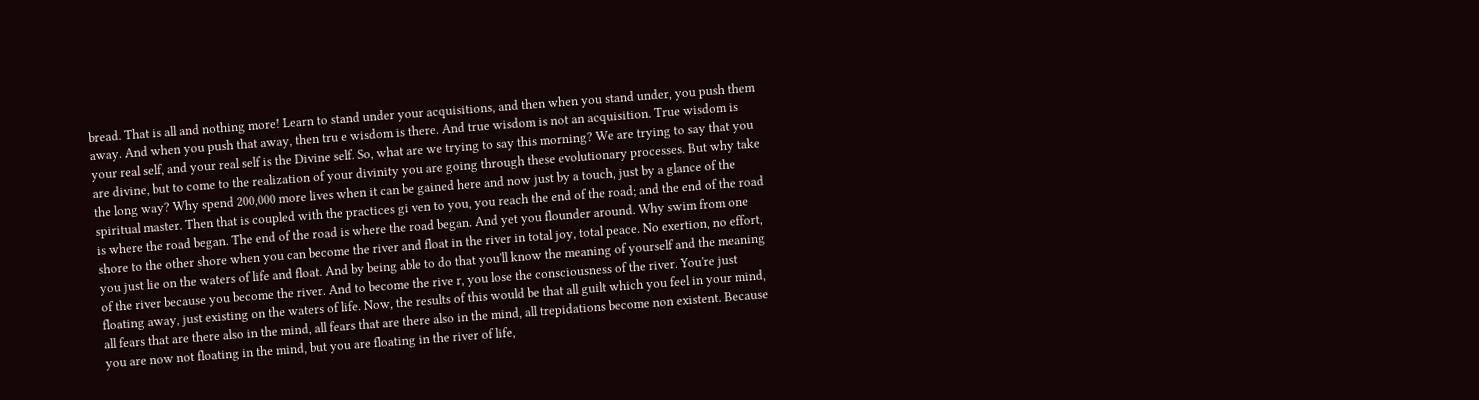bread. That is all and nothing more! Learn to stand under your acquisitions, and then when you stand under, you push them away. And when you push that away, then tru e wisdom is there. And true wisdom is not an acquisition. True wisdom is your real self, and your real self is the Divine self. So, what are we trying to say this morning? We are trying to say that you are divine, but to come to the realization of your divinity you are going through these evolutionary processes. But why take the long way? Why spend 200,000 more lives when it can be gained here and now just by a touch, just by a glance of the spiritual master. Then that is coupled with the practices gi ven to you, you reach the end of the road; and the end of the road is where the road began. The end of the road is where the road began. And yet you flounder around. Why swim from one shore to the other shore when you can become the river and float in the river in total joy, total peace. No exertion, no effort, you just lie on the waters of life and float. And by being able to do that you'll know the meaning of yourself and the meaning of the river because you become the river. And to become the rive r, you lose the consciousness of the river. You're just floating away, just existing on the waters of life. Now, the results of this would be that all guilt which you feel in your mind, all fears that are there also in the mind, all fears that are there also in the mind, all trepidations become non existent. Because you are now not floating in the mind, but you are floating in the river of life,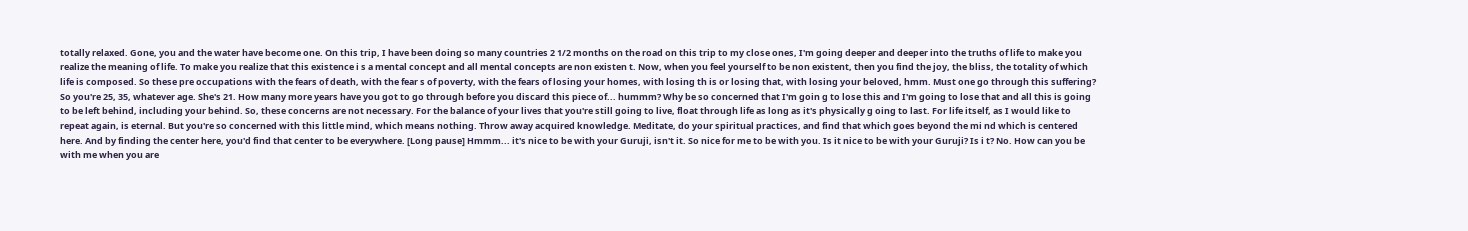totally relaxed. Gone, you and the water have become one. On this trip, I have been doing so many countries 2 1/2 months on the road on this trip to my close ones, I'm going deeper and deeper into the truths of life to make you realize the meaning of life. To make you realize that this existence i s a mental concept and all mental concepts are non existen t. Now, when you feel yourself to be non existent, then you find the joy, the bliss, the totality of which life is composed. So these pre occupations with the fears of death, with the fear s of poverty, with the fears of losing your homes, with losing th is or losing that, with losing your beloved, hmm. Must one go through this suffering? So you're 25, 35, whatever age. She's 21. How many more years have you got to go through before you discard this piece of... hummm? Why be so concerned that I'm goin g to lose this and I'm going to lose that and all this is going to be left behind, including your behind. So, these concerns are not necessary. For the balance of your lives that you're still going to live, float through life as long as it's physically g oing to last. For life itself, as I would like to repeat again, is eternal. But you're so concerned with this little mind, which means nothing. Throw away acquired knowledge. Meditate, do your spiritual practices, and find that which goes beyond the mi nd which is centered here. And by finding the center here, you'd find that center to be everywhere. [Long pause] Hmmm... it's nice to be with your Guruji, isn't it. So nice for me to be with you. Is it nice to be with your Guruji? Is i t? No. How can you be with me when you are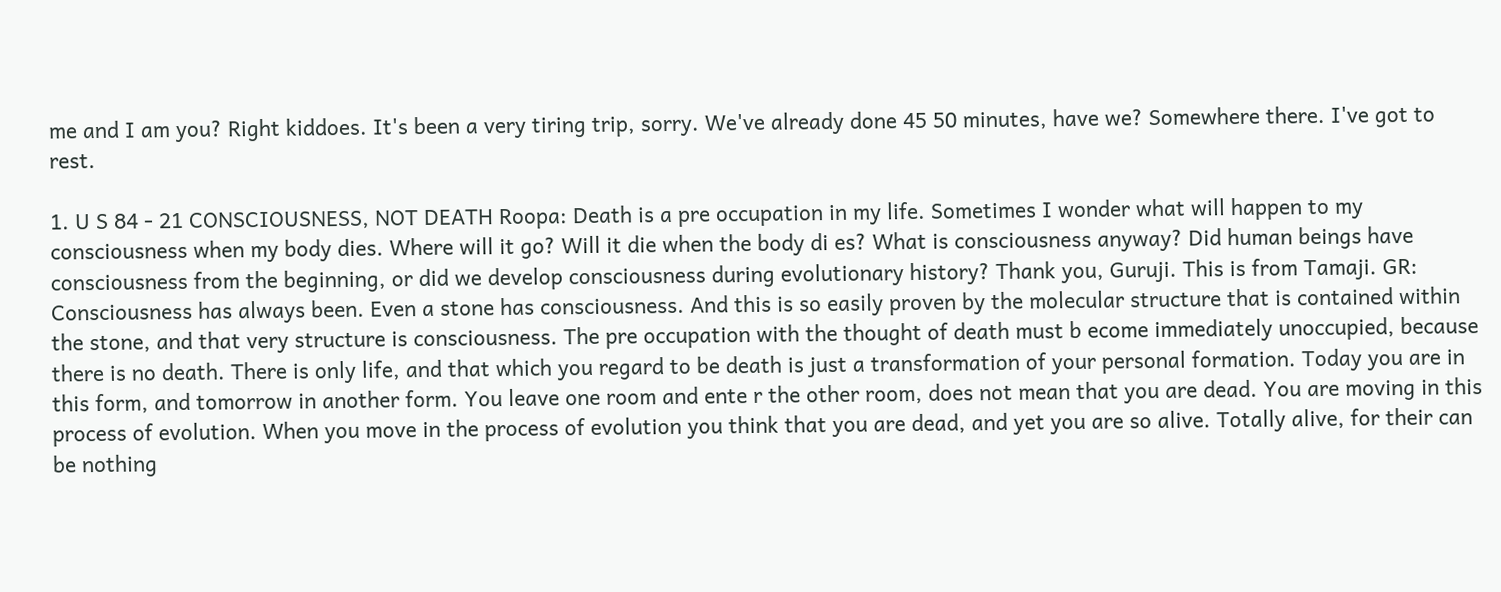me and I am you? Right kiddoes. It's been a very tiring trip, sorry. We've already done 45 50 minutes, have we? Somewhere there. I've got to rest.

1. U S 84 - 21 CONSCIOUSNESS, NOT DEATH Roopa: Death is a pre occupation in my life. Sometimes I wonder what will happen to my consciousness when my body dies. Where will it go? Will it die when the body di es? What is consciousness anyway? Did human beings have consciousness from the beginning, or did we develop consciousness during evolutionary history? Thank you, Guruji. This is from Tamaji. GR: Consciousness has always been. Even a stone has consciousness. And this is so easily proven by the molecular structure that is contained within the stone, and that very structure is consciousness. The pre occupation with the thought of death must b ecome immediately unoccupied, because there is no death. There is only life, and that which you regard to be death is just a transformation of your personal formation. Today you are in this form, and tomorrow in another form. You leave one room and ente r the other room, does not mean that you are dead. You are moving in this process of evolution. When you move in the process of evolution you think that you are dead, and yet you are so alive. Totally alive, for their can be nothing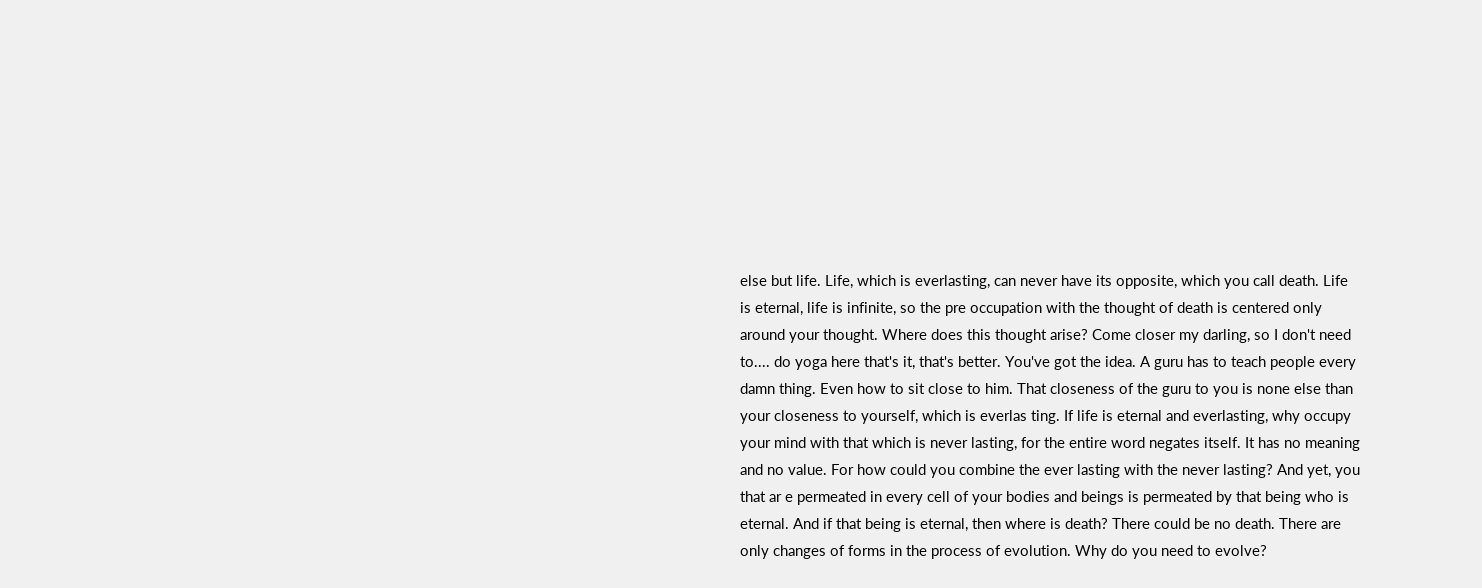else but life. Life, which is everlasting, can never have its opposite, which you call death. Life is eternal, life is infinite, so the pre occupation with the thought of death is centered only around your thought. Where does this thought arise? Come closer my darling, so I don't need to.... do yoga here that's it, that's better. You've got the idea. A guru has to teach people every damn thing. Even how to sit close to him. That closeness of the guru to you is none else than your closeness to yourself, which is everlas ting. If life is eternal and everlasting, why occupy your mind with that which is never lasting, for the entire word negates itself. It has no meaning and no value. For how could you combine the ever lasting with the never lasting? And yet, you that ar e permeated in every cell of your bodies and beings is permeated by that being who is eternal. And if that being is eternal, then where is death? There could be no death. There are only changes of forms in the process of evolution. Why do you need to evolve?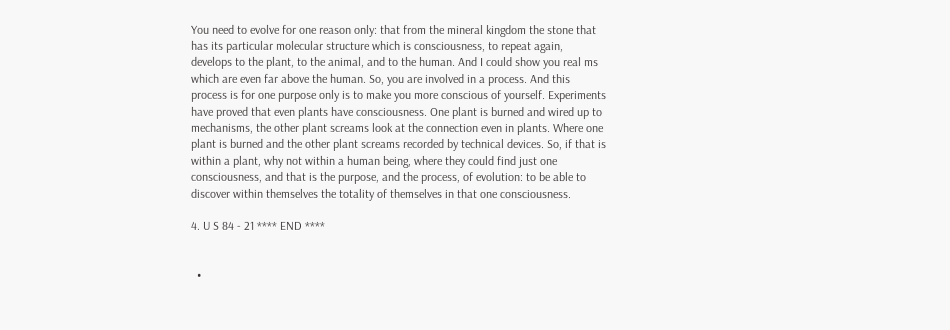You need to evolve for one reason only: that from the mineral kingdom the stone that has its particular molecular structure which is consciousness, to repeat again, develops to the plant, to the animal, and to the human. And I could show you real ms which are even far above the human. So, you are involved in a process. And this process is for one purpose only is to make you more conscious of yourself. Experiments have proved that even plants have consciousness. One plant is burned and wired up to mechanisms, the other plant screams look at the connection even in plants. Where one plant is burned and the other plant screams recorded by technical devices. So, if that is within a plant, why not within a human being, where they could find just one consciousness, and that is the purpose, and the process, of evolution: to be able to discover within themselves the totality of themselves in that one consciousness.

4. U S 84 - 21 **** END ****


  •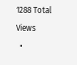1288 Total Views
  •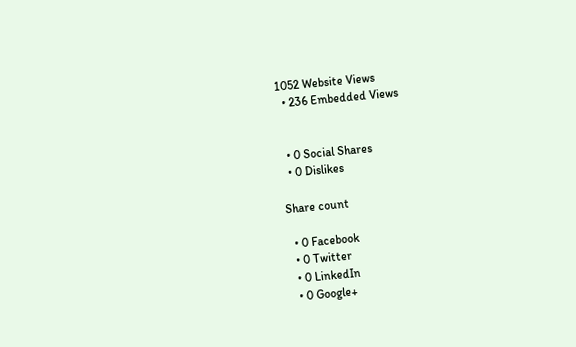1052 Website Views
  • 236 Embedded Views


  • 0 Social Shares
  • 0 Dislikes

Share count

  • 0 Facebook
  • 0 Twitter
  • 0 LinkedIn
  • 0 Google+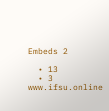Embeds 2

  • 13
  • 3 www.ifsu.online